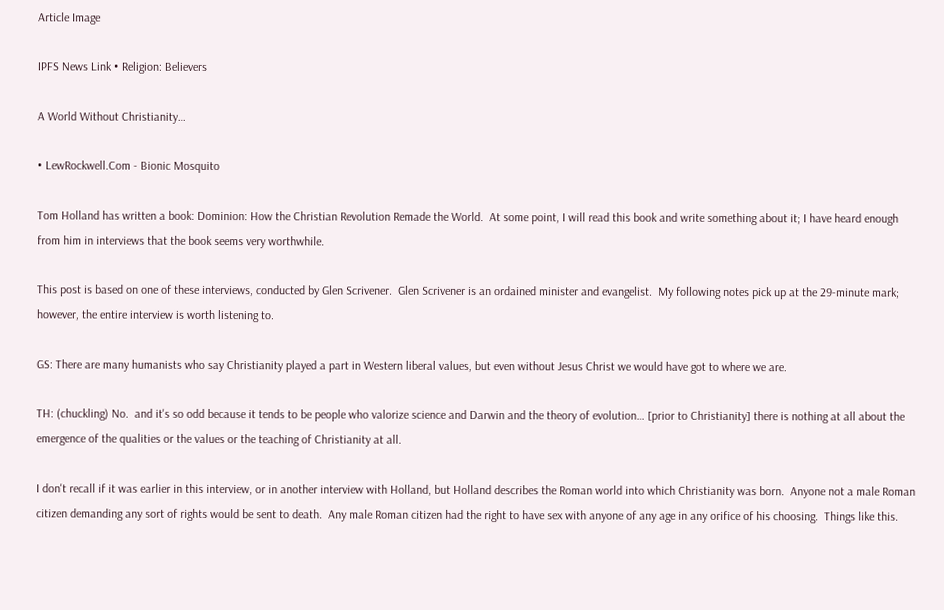Article Image

IPFS News Link • Religion: Believers

A World Without Christianity…

• LewRockwell.Com - Bionic Mosquito

Tom Holland has written a book: Dominion: How the Christian Revolution Remade the World.  At some point, I will read this book and write something about it; I have heard enough from him in interviews that the book seems very worthwhile.

This post is based on one of these interviews, conducted by Glen Scrivener.  Glen Scrivener is an ordained minister and evangelist.  My following notes pick up at the 29-minute mark; however, the entire interview is worth listening to.

GS: There are many humanists who say Christianity played a part in Western liberal values, but even without Jesus Christ we would have got to where we are.

TH: (chuckling) No.  and it's so odd because it tends to be people who valorize science and Darwin and the theory of evolution… [prior to Christianity] there is nothing at all about the emergence of the qualities or the values or the teaching of Christianity at all.

I don't recall if it was earlier in this interview, or in another interview with Holland, but Holland describes the Roman world into which Christianity was born.  Anyone not a male Roman citizen demanding any sort of rights would be sent to death.  Any male Roman citizen had the right to have sex with anyone of any age in any orifice of his choosing.  Things like this.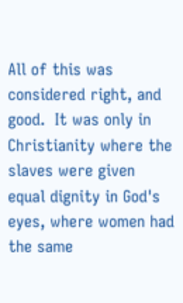All of this was considered right, and good.  It was only in Christianity where the slaves were given equal dignity in God's eyes, where women had the same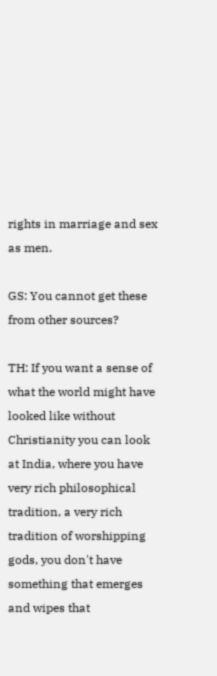rights in marriage and sex as men.

GS: You cannot get these from other sources?

TH: If you want a sense of what the world might have looked like without Christianity you can look at India, where you have very rich philosophical tradition, a very rich tradition of worshipping gods, you don't have something that emerges and wipes that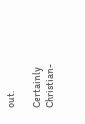out.

Certainly Christian-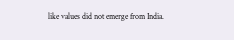like values did not emerge from India.